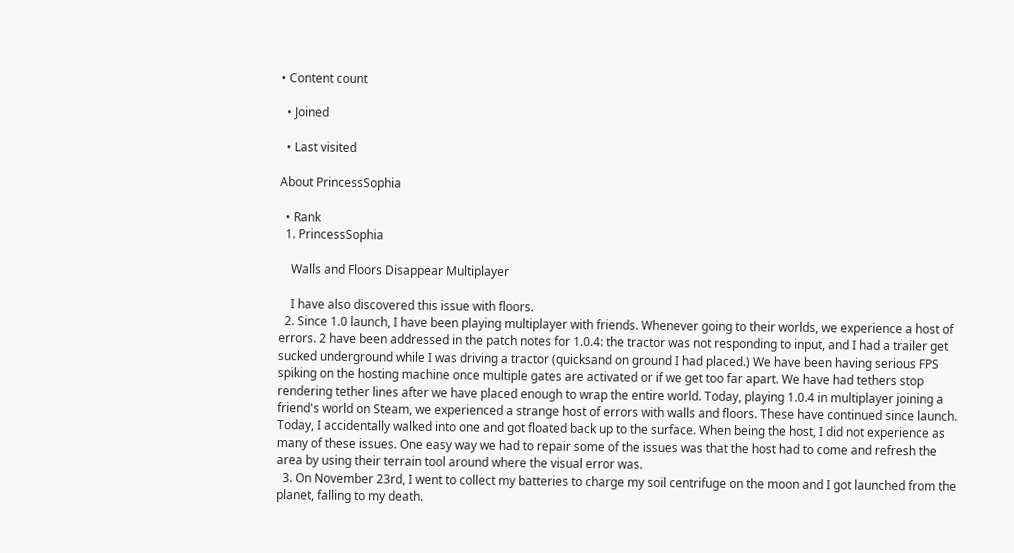• Content count

  • Joined

  • Last visited

About PrincessSophia

  • Rank
  1. PrincessSophia

    Walls and Floors Disappear Multiplayer

    I have also discovered this issue with floors.
  2. Since 1.0 launch, I have been playing multiplayer with friends. Whenever going to their worlds, we experience a host of errors. 2 have been addressed in the patch notes for 1.0.4: the tractor was not responding to input, and I had a trailer get sucked underground while I was driving a tractor (quicksand on ground I had placed.) We have been having serious FPS spiking on the hosting machine once multiple gates are activated or if we get too far apart. We have had tethers stop rendering tether lines after we have placed enough to wrap the entire world. Today, playing 1.0.4 in multiplayer joining a friend's world on Steam, we experienced a strange host of errors with walls and floors. These have continued since launch. Today, I accidentally walked into one and got floated back up to the surface. When being the host, I did not experience as many of these issues. One easy way we had to repair some of the issues was that the host had to come and refresh the area by using their terrain tool around where the visual error was.
  3. On November 23rd, I went to collect my batteries to charge my soil centrifuge on the moon and I got launched from the planet, falling to my death.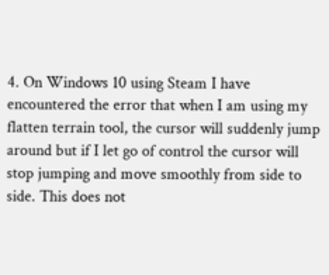4. On Windows 10 using Steam I have encountered the error that when I am using my flatten terrain tool, the cursor will suddenly jump around but if I let go of control the cursor will stop jumping and move smoothly from side to side. This does not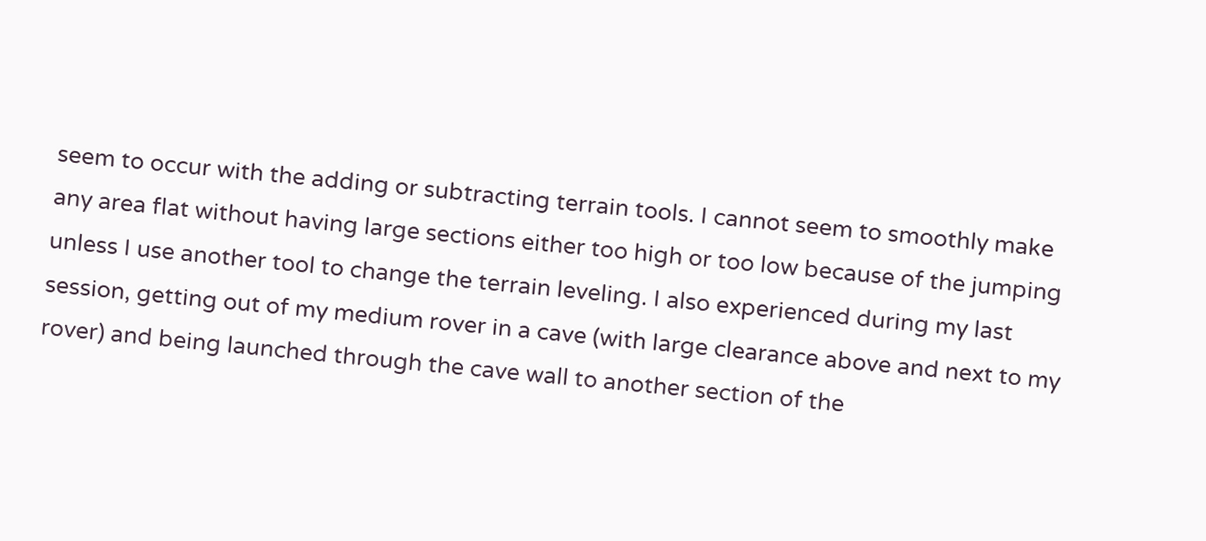seem to occur with the adding or subtracting terrain tools. I cannot seem to smoothly make any area flat without having large sections either too high or too low because of the jumping unless I use another tool to change the terrain leveling. I also experienced during my last session, getting out of my medium rover in a cave (with large clearance above and next to my rover) and being launched through the cave wall to another section of the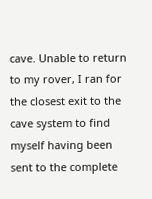cave. Unable to return to my rover, I ran for the closest exit to the cave system to find myself having been sent to the complete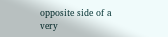opposite side of a very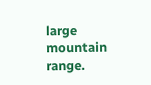large mountain range.